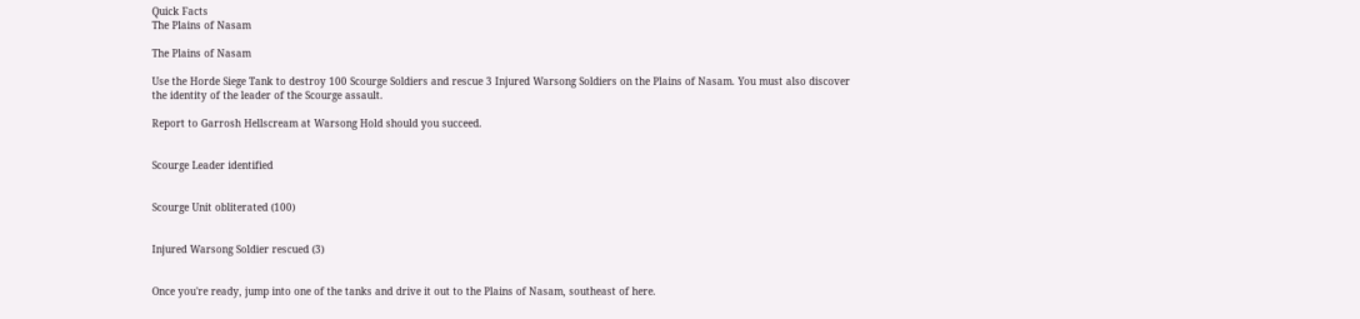Quick Facts
The Plains of Nasam

The Plains of Nasam

Use the Horde Siege Tank to destroy 100 Scourge Soldiers and rescue 3 Injured Warsong Soldiers on the Plains of Nasam. You must also discover the identity of the leader of the Scourge assault.

Report to Garrosh Hellscream at Warsong Hold should you succeed.


Scourge Leader identified


Scourge Unit obliterated (100)


Injured Warsong Soldier rescued (3)


Once you're ready, jump into one of the tanks and drive it out to the Plains of Nasam, southeast of here.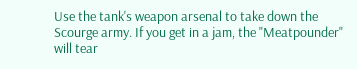Use the tank's weapon arsenal to take down the Scourge army. If you get in a jam, the "Meatpounder" will tear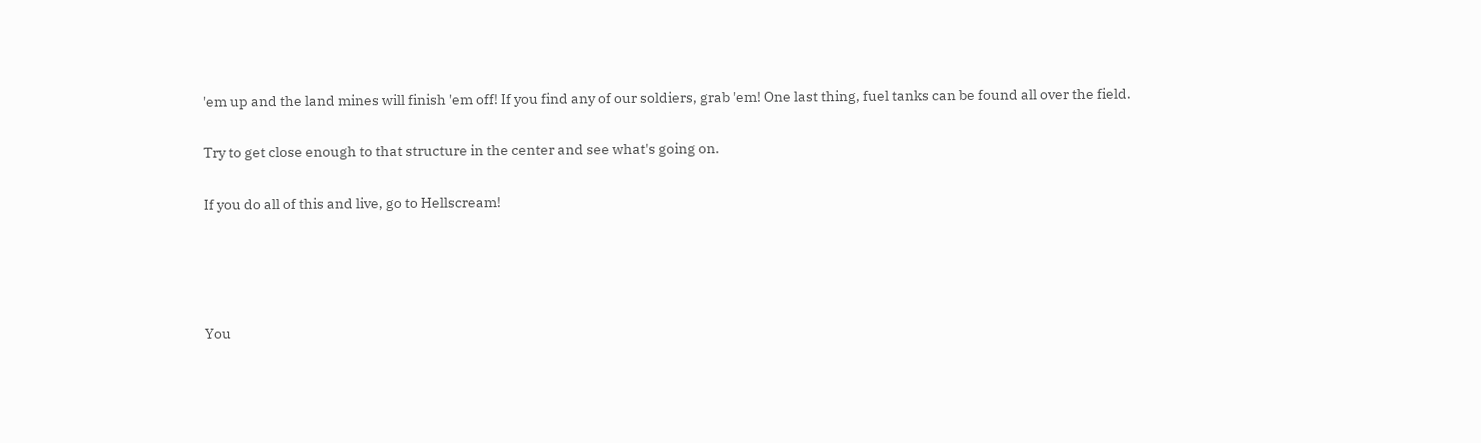'em up and the land mines will finish 'em off! If you find any of our soldiers, grab 'em! One last thing, fuel tanks can be found all over the field.

Try to get close enough to that structure in the center and see what's going on.

If you do all of this and live, go to Hellscream!




You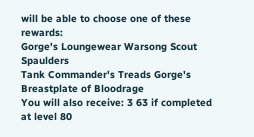will be able to choose one of these rewards:
Gorge's Loungewear Warsong Scout Spaulders
Tank Commander's Treads Gorge's Breastplate of Bloodrage
You will also receive: 3 63 if completed at level 80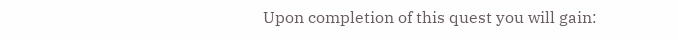Upon completion of this quest you will gain: